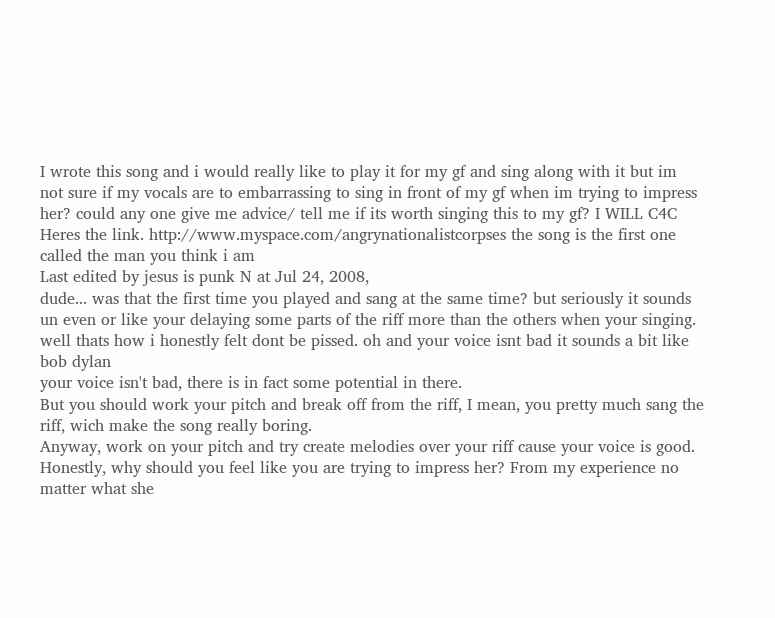I wrote this song and i would really like to play it for my gf and sing along with it but im not sure if my vocals are to embarrassing to sing in front of my gf when im trying to impress her? could any one give me advice/ tell me if its worth singing this to my gf? I WILL C4C Heres the link. http://www.myspace.com/angrynationalistcorpses the song is the first one called the man you think i am
Last edited by jesus is punk N at Jul 24, 2008,
dude... was that the first time you played and sang at the same time? but seriously it sounds un even or like your delaying some parts of the riff more than the others when your singing. well thats how i honestly felt dont be pissed. oh and your voice isnt bad it sounds a bit like bob dylan
your voice isn't bad, there is in fact some potential in there.
But you should work your pitch and break off from the riff, I mean, you pretty much sang the riff, wich make the song really boring.
Anyway, work on your pitch and try create melodies over your riff cause your voice is good.
Honestly, why should you feel like you are trying to impress her? From my experience no matter what she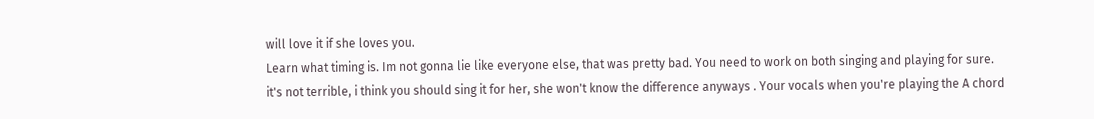will love it if she loves you.
Learn what timing is. Im not gonna lie like everyone else, that was pretty bad. You need to work on both singing and playing for sure.
it's not terrible, i think you should sing it for her, she won't know the difference anyways . Your vocals when you're playing the A chord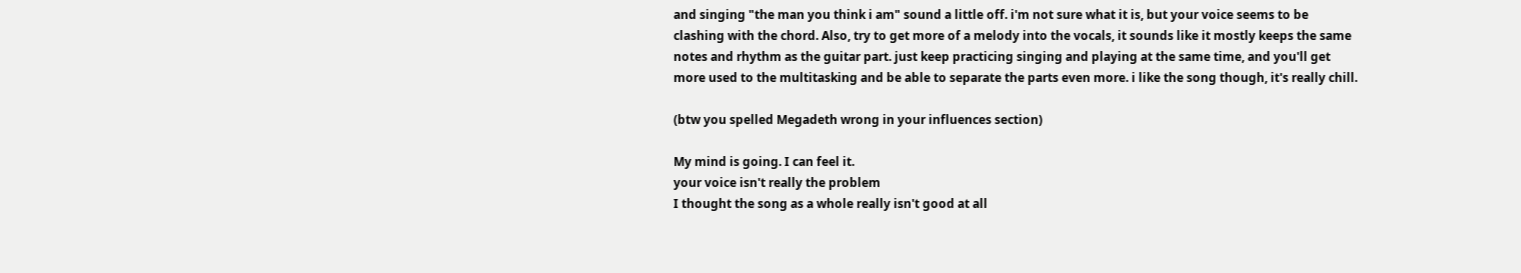and singing "the man you think i am" sound a little off. i'm not sure what it is, but your voice seems to be clashing with the chord. Also, try to get more of a melody into the vocals, it sounds like it mostly keeps the same notes and rhythm as the guitar part. just keep practicing singing and playing at the same time, and you'll get more used to the multitasking and be able to separate the parts even more. i like the song though, it's really chill.

(btw you spelled Megadeth wrong in your influences section)

My mind is going. I can feel it.
your voice isn't really the problem
I thought the song as a whole really isn't good at all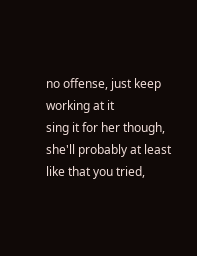no offense, just keep working at it
sing it for her though, she'll probably at least like that you tried,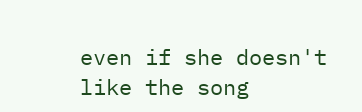even if she doesn't like the song